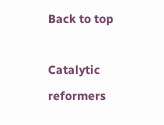Back to top

Catalytic reformers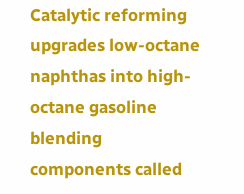Catalytic reforming upgrades low-octane naphthas into high-octane gasoline blending components called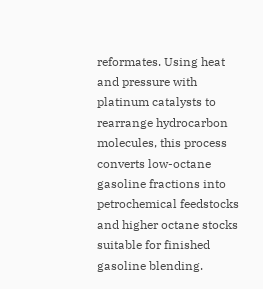reformates. Using heat and pressure with platinum catalysts to rearrange hydrocarbon molecules, this process converts low-octane gasoline fractions into petrochemical feedstocks and higher octane stocks suitable for finished gasoline blending.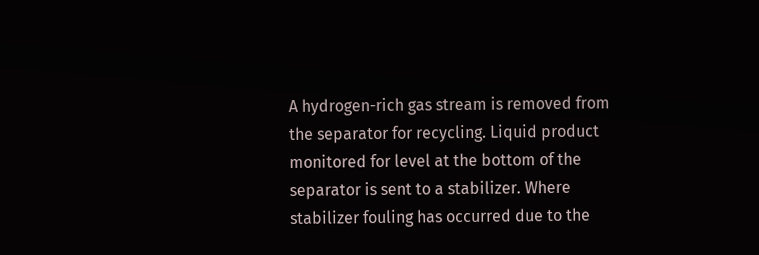A hydrogen-rich gas stream is removed from the separator for recycling. Liquid product monitored for level at the bottom of the separator is sent to a stabilizer. Where stabilizer fouling has occurred due to the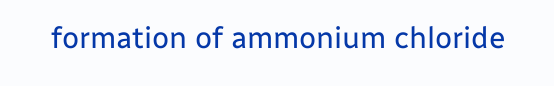formation of ammonium chloride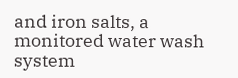and iron salts, a monitored water wash system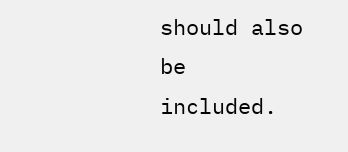should also be included.